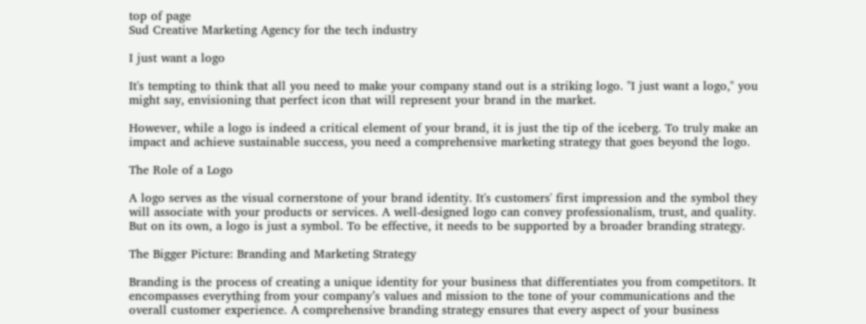top of page
Sud Creative Marketing Agency for the tech industry

I just want a logo

It's tempting to think that all you need to make your company stand out is a striking logo. "I just want a logo," you might say, envisioning that perfect icon that will represent your brand in the market.

However, while a logo is indeed a critical element of your brand, it is just the tip of the iceberg. To truly make an impact and achieve sustainable success, you need a comprehensive marketing strategy that goes beyond the logo.

The Role of a Logo

A logo serves as the visual cornerstone of your brand identity. It's customers' first impression and the symbol they will associate with your products or services. A well-designed logo can convey professionalism, trust, and quality. But on its own, a logo is just a symbol. To be effective, it needs to be supported by a broader branding strategy.

The Bigger Picture: Branding and Marketing Strategy

Branding is the process of creating a unique identity for your business that differentiates you from competitors. It encompasses everything from your company’s values and mission to the tone of your communications and the overall customer experience. A comprehensive branding strategy ensures that every aspect of your business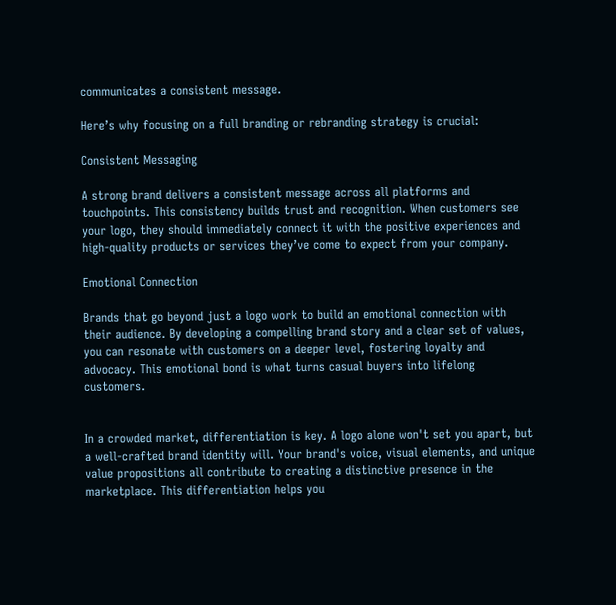communicates a consistent message.

Here’s why focusing on a full branding or rebranding strategy is crucial:

Consistent Messaging

A strong brand delivers a consistent message across all platforms and touchpoints. This consistency builds trust and recognition. When customers see your logo, they should immediately connect it with the positive experiences and high-quality products or services they’ve come to expect from your company.

Emotional Connection

Brands that go beyond just a logo work to build an emotional connection with their audience. By developing a compelling brand story and a clear set of values, you can resonate with customers on a deeper level, fostering loyalty and advocacy. This emotional bond is what turns casual buyers into lifelong customers.


In a crowded market, differentiation is key. A logo alone won't set you apart, but a well-crafted brand identity will. Your brand's voice, visual elements, and unique value propositions all contribute to creating a distinctive presence in the marketplace. This differentiation helps you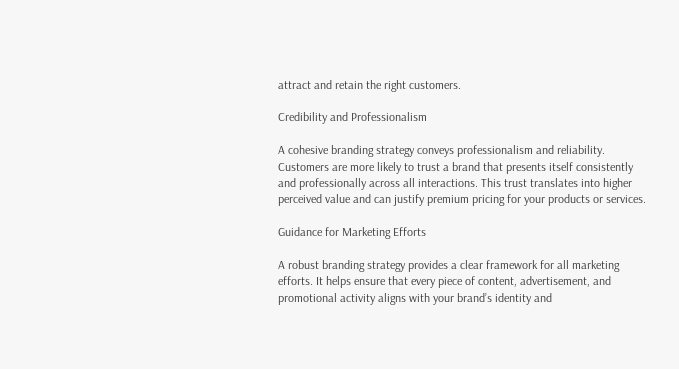attract and retain the right customers.

Credibility and Professionalism

A cohesive branding strategy conveys professionalism and reliability. Customers are more likely to trust a brand that presents itself consistently and professionally across all interactions. This trust translates into higher perceived value and can justify premium pricing for your products or services.

Guidance for Marketing Efforts

A robust branding strategy provides a clear framework for all marketing efforts. It helps ensure that every piece of content, advertisement, and promotional activity aligns with your brand’s identity and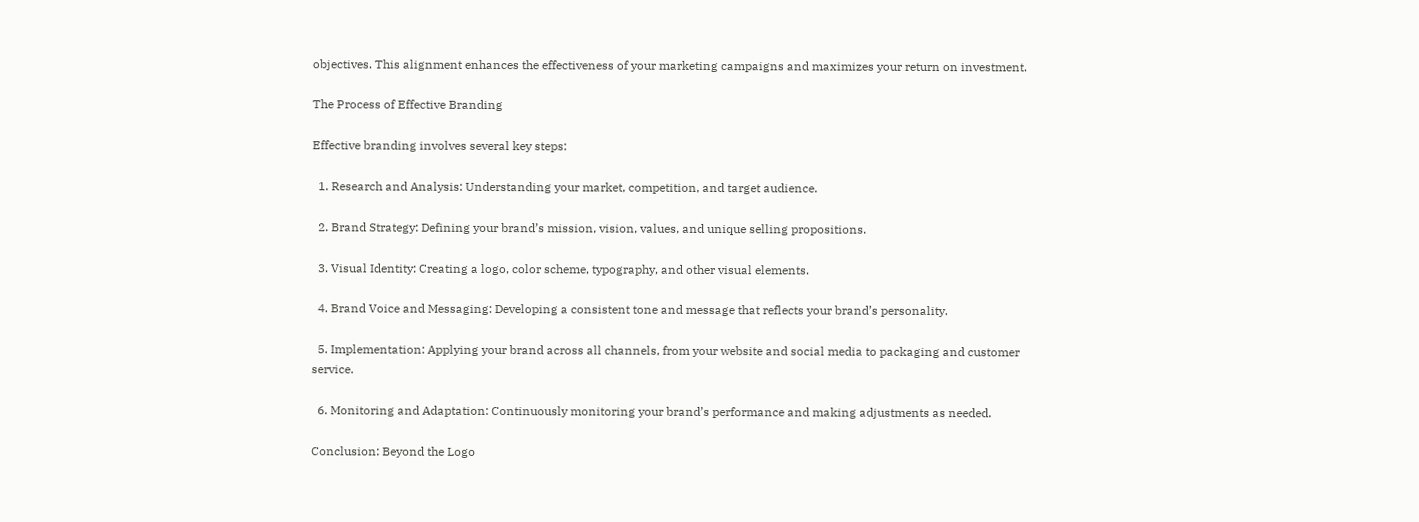objectives. This alignment enhances the effectiveness of your marketing campaigns and maximizes your return on investment.

The Process of Effective Branding

Effective branding involves several key steps:

  1. Research and Analysis: Understanding your market, competition, and target audience.

  2. Brand Strategy: Defining your brand’s mission, vision, values, and unique selling propositions.

  3. Visual Identity: Creating a logo, color scheme, typography, and other visual elements.

  4. Brand Voice and Messaging: Developing a consistent tone and message that reflects your brand’s personality.

  5. Implementation: Applying your brand across all channels, from your website and social media to packaging and customer service.

  6. Monitoring and Adaptation: Continuously monitoring your brand’s performance and making adjustments as needed.

Conclusion: Beyond the Logo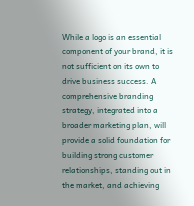While a logo is an essential component of your brand, it is not sufficient on its own to drive business success. A comprehensive branding strategy, integrated into a broader marketing plan, will provide a solid foundation for building strong customer relationships, standing out in the market, and achieving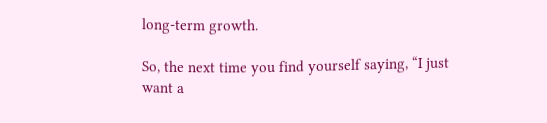long-term growth.

So, the next time you find yourself saying, “I just want a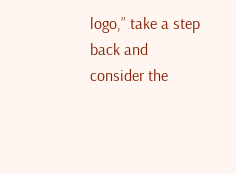logo,” take a step back and consider the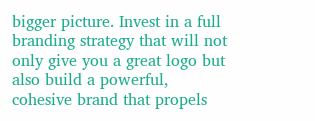bigger picture. Invest in a full branding strategy that will not only give you a great logo but also build a powerful, cohesive brand that propels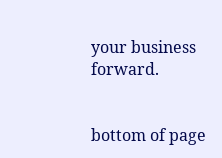your business forward.


bottom of page